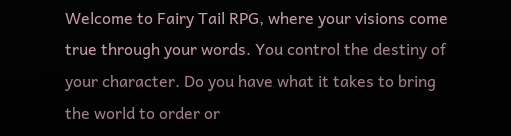Welcome to Fairy Tail RPG, where your visions come true through your words. You control the destiny of your character. Do you have what it takes to bring the world to order or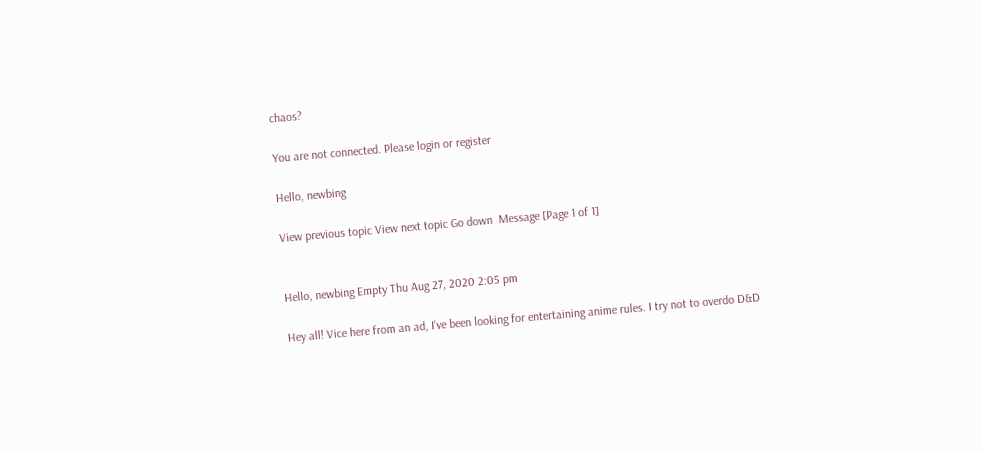chaos?

You are not connected. Please login or register

Hello, newbing

View previous topic View next topic Go down  Message [Page 1 of 1]


Hello, newbing Empty Thu Aug 27, 2020 2:05 pm

Hey all! Vice here from an ad, I've been looking for entertaining anime rules. I try not to overdo D&D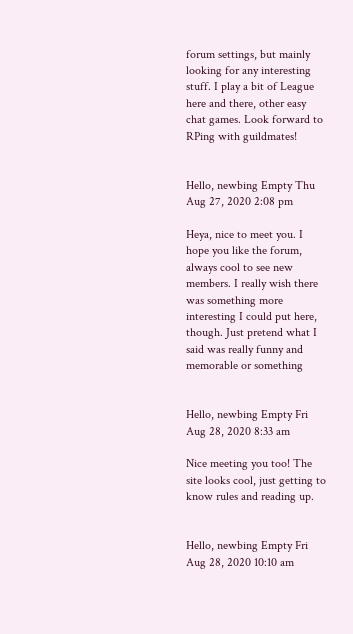forum settings, but mainly looking for any interesting stuff. I play a bit of League here and there, other easy chat games. Look forward to RPing with guildmates!


Hello, newbing Empty Thu Aug 27, 2020 2:08 pm

Heya, nice to meet you. I hope you like the forum, always cool to see new members. I really wish there was something more interesting I could put here, though. Just pretend what I said was really funny and memorable or something


Hello, newbing Empty Fri Aug 28, 2020 8:33 am

Nice meeting you too! The site looks cool, just getting to know rules and reading up.


Hello, newbing Empty Fri Aug 28, 2020 10:10 am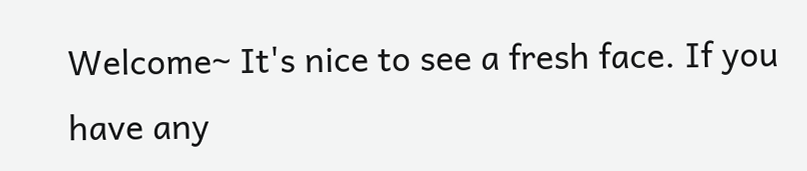Welcome~ It's nice to see a fresh face. If you have any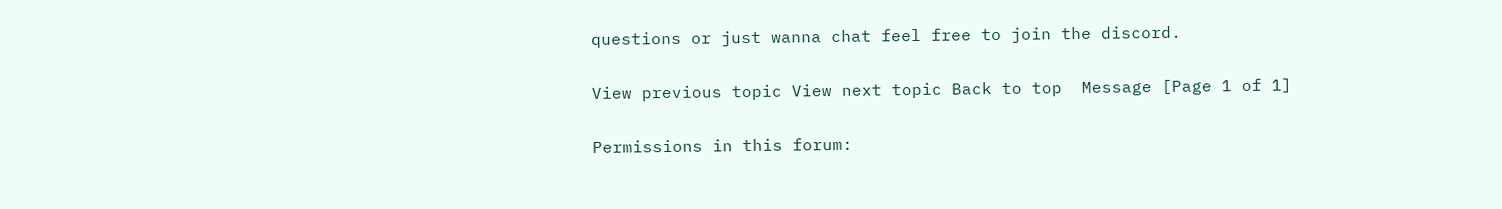questions or just wanna chat feel free to join the discord.

View previous topic View next topic Back to top  Message [Page 1 of 1]

Permissions in this forum: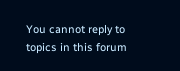You cannot reply to topics in this forum